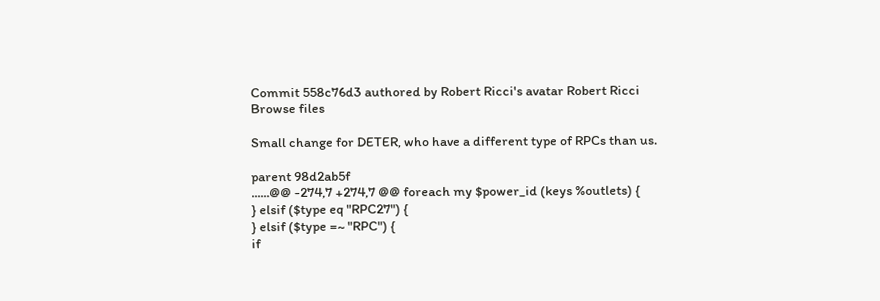Commit 558c76d3 authored by Robert Ricci's avatar Robert Ricci
Browse files

Small change for DETER, who have a different type of RPCs than us.

parent 98d2ab5f
......@@ -274,7 +274,7 @@ foreach my $power_id (keys %outlets) {
} elsif ($type eq "RPC27") {
} elsif ($type =~ "RPC") {
if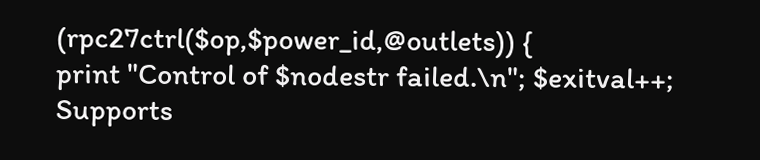(rpc27ctrl($op,$power_id,@outlets)) {
print "Control of $nodestr failed.\n"; $exitval++;
Supports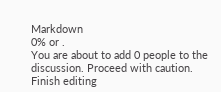Markdown
0% or .
You are about to add 0 people to the discussion. Proceed with caution.
Finish editing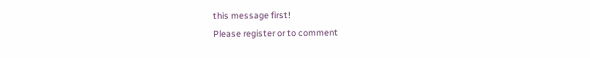this message first!
Please register or to comment